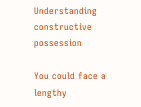Understanding constructive possession

You could face a lengthy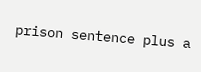prison sentence plus a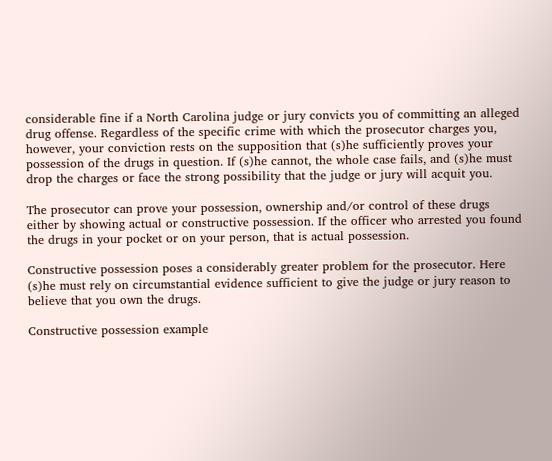considerable fine if a North Carolina judge or jury convicts you of committing an alleged drug offense. Regardless of the specific crime with which the prosecutor charges you, however, your conviction rests on the supposition that (s)he sufficiently proves your possession of the drugs in question. If (s)he cannot, the whole case fails, and (s)he must drop the charges or face the strong possibility that the judge or jury will acquit you.

The prosecutor can prove your possession, ownership and/or control of these drugs either by showing actual or constructive possession. If the officer who arrested you found the drugs in your pocket or on your person, that is actual possession.

Constructive possession poses a considerably greater problem for the prosecutor. Here (s)he must rely on circumstantial evidence sufficient to give the judge or jury reason to believe that you own the drugs.

Constructive possession example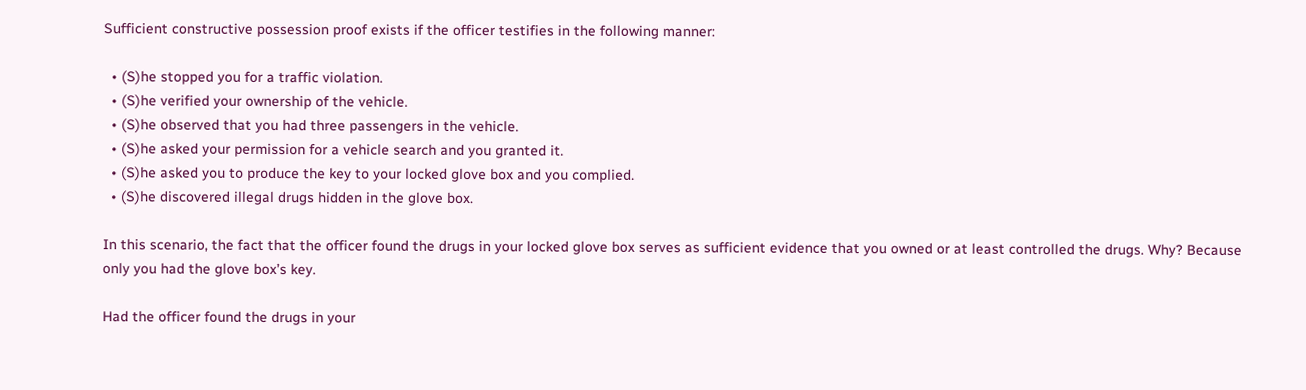Sufficient constructive possession proof exists if the officer testifies in the following manner:

  • (S)he stopped you for a traffic violation.
  • (S)he verified your ownership of the vehicle.
  • (S)he observed that you had three passengers in the vehicle.
  • (S)he asked your permission for a vehicle search and you granted it.
  • (S)he asked you to produce the key to your locked glove box and you complied.
  • (S)he discovered illegal drugs hidden in the glove box.

In this scenario, the fact that the officer found the drugs in your locked glove box serves as sufficient evidence that you owned or at least controlled the drugs. Why? Because only you had the glove box’s key.

Had the officer found the drugs in your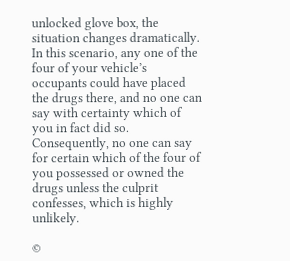unlocked glove box, the situation changes dramatically. In this scenario, any one of the four of your vehicle’s occupants could have placed the drugs there, and no one can say with certainty which of you in fact did so. Consequently, no one can say for certain which of the four of you possessed or owned the drugs unless the culprit confesses, which is highly unlikely.

©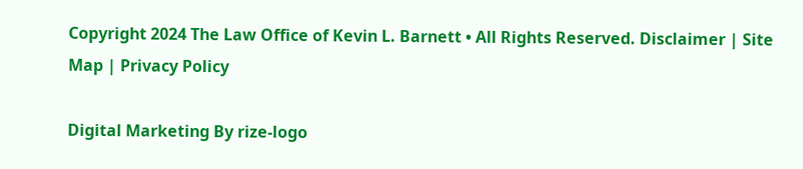Copyright 2024 The Law Office of Kevin L. Barnett • All Rights Reserved. Disclaimer | Site Map | Privacy Policy

Digital Marketing By rize-logo